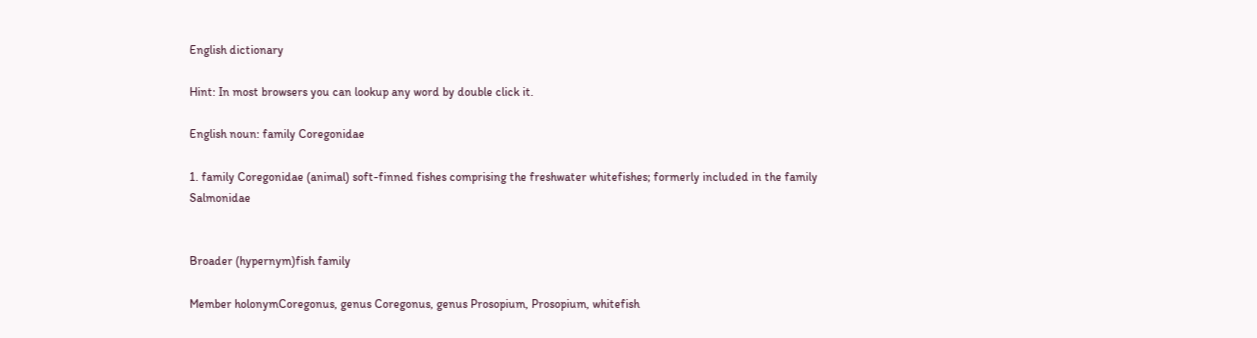English dictionary

Hint: In most browsers you can lookup any word by double click it.

English noun: family Coregonidae

1. family Coregonidae (animal) soft-finned fishes comprising the freshwater whitefishes; formerly included in the family Salmonidae


Broader (hypernym)fish family

Member holonymCoregonus, genus Coregonus, genus Prosopium, Prosopium, whitefish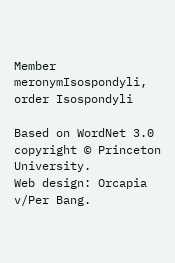Member meronymIsospondyli, order Isospondyli

Based on WordNet 3.0 copyright © Princeton University.
Web design: Orcapia v/Per Bang.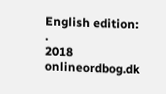English edition: .
2018 onlineordbog.dk